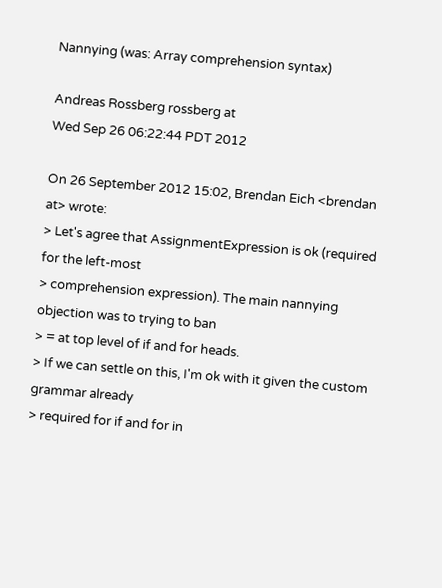Nannying (was: Array comprehension syntax)

Andreas Rossberg rossberg at
Wed Sep 26 06:22:44 PDT 2012

On 26 September 2012 15:02, Brendan Eich <brendan at> wrote:
> Let's agree that AssignmentExpression is ok (required for the left-most
> comprehension expression). The main nannying objection was to trying to ban
> = at top level of if and for heads.
> If we can settle on this, I'm ok with it given the custom grammar already
> required for if and for in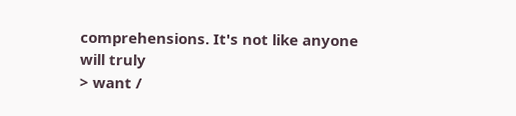comprehensions. It's not like anyone will truly
> want /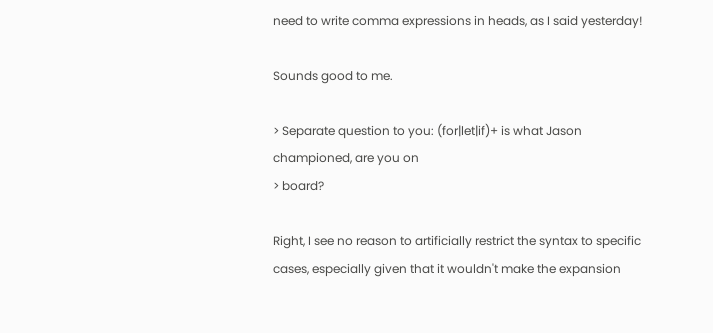need to write comma expressions in heads, as I said yesterday!

Sounds good to me.

> Separate question to you: (for|let|if)+ is what Jason championed, are you on
> board?

Right, I see no reason to artificially restrict the syntax to specific
cases, especially given that it wouldn't make the expansion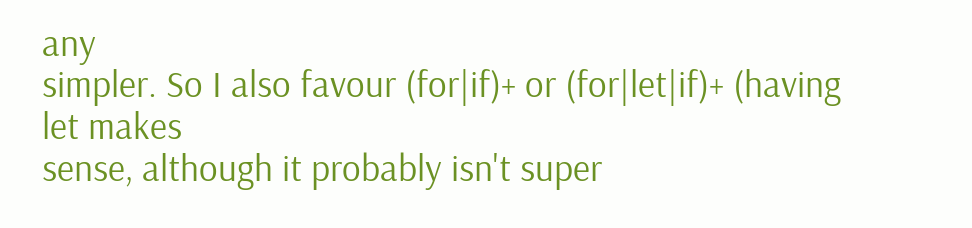any
simpler. So I also favour (for|if)+ or (for|let|if)+ (having let makes
sense, although it probably isn't super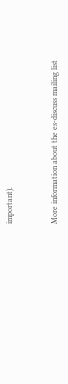important).


More information about the es-discuss mailing list